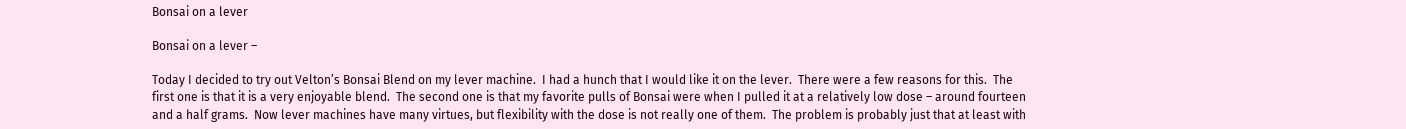Bonsai on a lever

Bonsai on a lever –

Today I decided to try out Velton’s Bonsai Blend on my lever machine.  I had a hunch that I would like it on the lever.  There were a few reasons for this.  The first one is that it is a very enjoyable blend.  The second one is that my favorite pulls of Bonsai were when I pulled it at a relatively low dose – around fourteen and a half grams.  Now lever machines have many virtues, but flexibility with the dose is not really one of them.  The problem is probably just that at least with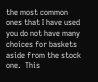the most common ones that I have used you do not have many choices for baskets aside from the stock one.  This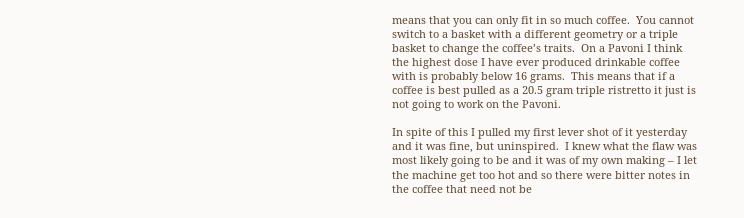means that you can only fit in so much coffee.  You cannot switch to a basket with a different geometry or a triple basket to change the coffee’s traits.  On a Pavoni I think the highest dose I have ever produced drinkable coffee with is probably below 16 grams.  This means that if a coffee is best pulled as a 20.5 gram triple ristretto it just is not going to work on the Pavoni.

In spite of this I pulled my first lever shot of it yesterday and it was fine, but uninspired.  I knew what the flaw was most likely going to be and it was of my own making – I let the machine get too hot and so there were bitter notes in the coffee that need not be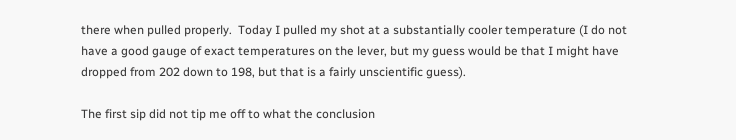there when pulled properly.  Today I pulled my shot at a substantially cooler temperature (I do not have a good gauge of exact temperatures on the lever, but my guess would be that I might have dropped from 202 down to 198, but that is a fairly unscientific guess).

The first sip did not tip me off to what the conclusion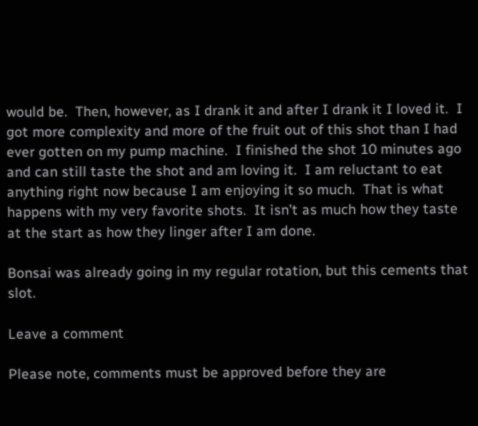would be.  Then, however, as I drank it and after I drank it I loved it.  I got more complexity and more of the fruit out of this shot than I had ever gotten on my pump machine.  I finished the shot 10 minutes ago and can still taste the shot and am loving it.  I am reluctant to eat anything right now because I am enjoying it so much.  That is what happens with my very favorite shots.  It isn’t as much how they taste at the start as how they linger after I am done.

Bonsai was already going in my regular rotation, but this cements that slot.

Leave a comment

Please note, comments must be approved before they are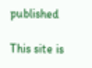published

This site is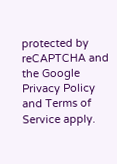protected by reCAPTCHA and the Google Privacy Policy and Terms of Service apply.